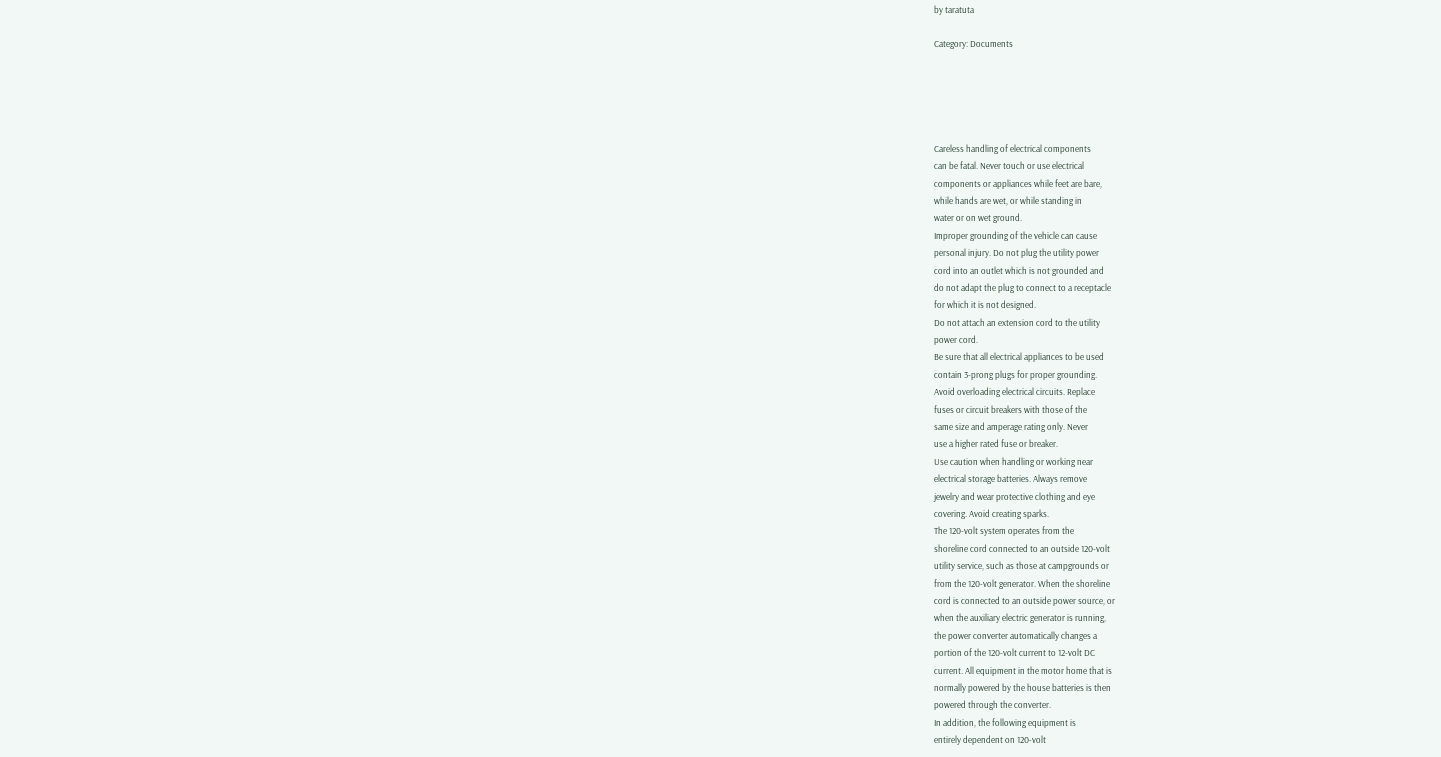by taratuta

Category: Documents





Careless handling of electrical components
can be fatal. Never touch or use electrical
components or appliances while feet are bare,
while hands are wet, or while standing in
water or on wet ground.
Improper grounding of the vehicle can cause
personal injury. Do not plug the utility power
cord into an outlet which is not grounded and
do not adapt the plug to connect to a receptacle
for which it is not designed.
Do not attach an extension cord to the utility
power cord.
Be sure that all electrical appliances to be used
contain 3-prong plugs for proper grounding.
Avoid overloading electrical circuits. Replace
fuses or circuit breakers with those of the
same size and amperage rating only. Never
use a higher rated fuse or breaker.
Use caution when handling or working near
electrical storage batteries. Always remove
jewelry and wear protective clothing and eye
covering. Avoid creating sparks.
The 120-volt system operates from the
shoreline cord connected to an outside 120-volt
utility service, such as those at campgrounds or
from the 120-volt generator. When the shoreline
cord is connected to an outside power source, or
when the auxiliary electric generator is running,
the power converter automatically changes a
portion of the 120-volt current to 12-volt DC
current. All equipment in the motor home that is
normally powered by the house batteries is then
powered through the converter.
In addition, the following equipment is
entirely dependent on 120-volt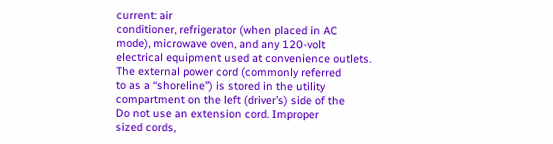current: air
conditioner, refrigerator (when placed in AC
mode), microwave oven, and any 120-volt
electrical equipment used at convenience outlets.
The external power cord (commonly referred
to as a “shoreline”) is stored in the utility
compartment on the left (driver’s) side of the
Do not use an extension cord. Improper
sized cords,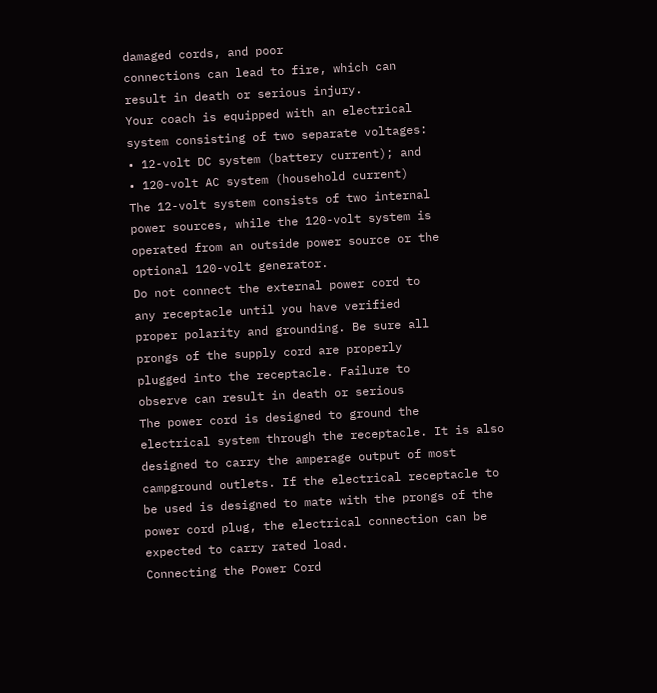damaged cords, and poor
connections can lead to fire, which can
result in death or serious injury.
Your coach is equipped with an electrical
system consisting of two separate voltages:
• 12-volt DC system (battery current); and
• 120-volt AC system (household current)
The 12-volt system consists of two internal
power sources, while the 120-volt system is
operated from an outside power source or the
optional 120-volt generator.
Do not connect the external power cord to
any receptacle until you have verified
proper polarity and grounding. Be sure all
prongs of the supply cord are properly
plugged into the receptacle. Failure to
observe can result in death or serious
The power cord is designed to ground the
electrical system through the receptacle. It is also
designed to carry the amperage output of most
campground outlets. If the electrical receptacle to
be used is designed to mate with the prongs of the
power cord plug, the electrical connection can be
expected to carry rated load.
Connecting the Power Cord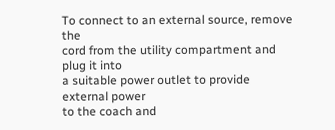To connect to an external source, remove the
cord from the utility compartment and plug it into
a suitable power outlet to provide external power
to the coach and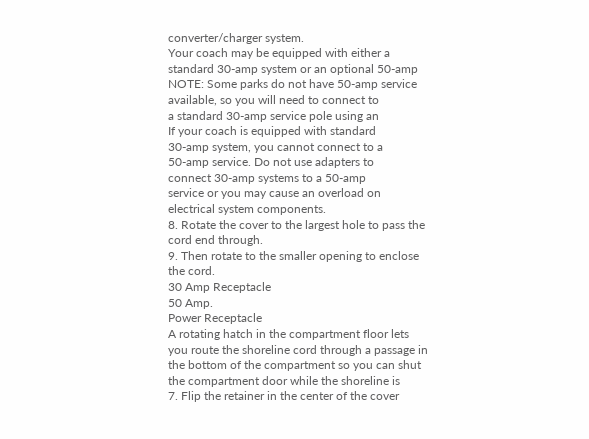converter/charger system.
Your coach may be equipped with either a
standard 30-amp system or an optional 50-amp
NOTE: Some parks do not have 50-amp service
available, so you will need to connect to
a standard 30-amp service pole using an
If your coach is equipped with standard
30-amp system, you cannot connect to a
50-amp service. Do not use adapters to
connect 30-amp systems to a 50-amp
service or you may cause an overload on
electrical system components.
8. Rotate the cover to the largest hole to pass the
cord end through.
9. Then rotate to the smaller opening to enclose
the cord.
30 Amp Receptacle
50 Amp.
Power Receptacle
A rotating hatch in the compartment floor lets
you route the shoreline cord through a passage in
the bottom of the compartment so you can shut
the compartment door while the shoreline is
7. Flip the retainer in the center of the cover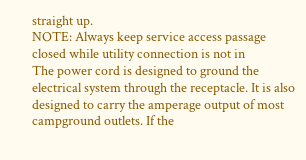straight up.
NOTE: Always keep service access passage
closed while utility connection is not in
The power cord is designed to ground the
electrical system through the receptacle. It is also
designed to carry the amperage output of most
campground outlets. If the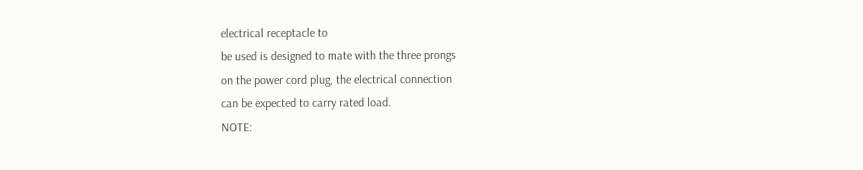electrical receptacle to
be used is designed to mate with the three prongs
on the power cord plug, the electrical connection
can be expected to carry rated load.
NOTE: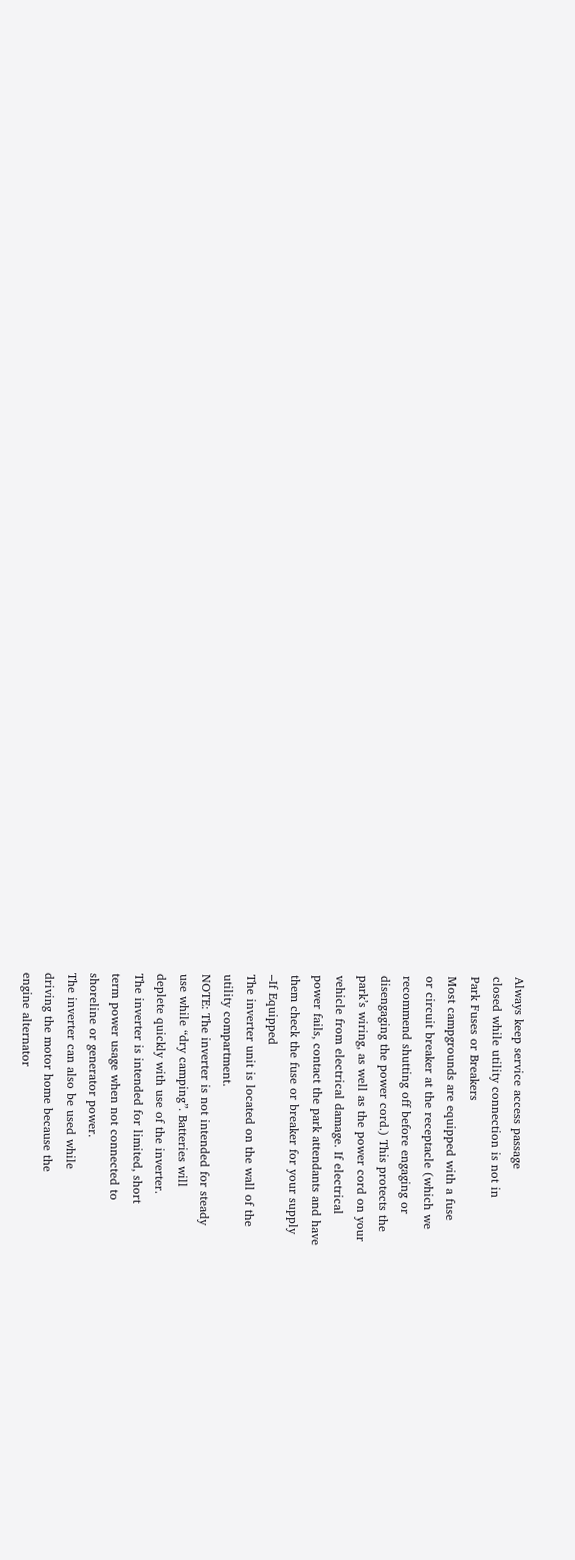Always keep service access passage
closed while utility connection is not in
Park Fuses or Breakers
Most campgrounds are equipped with a fuse
or circuit breaker at the receptacle (which we
recommend shutting off before engaging or
disengaging the power cord.) This protects the
park’s wiring, as well as the power cord on your
vehicle from electrical damage. If electrical
power fails, contact the park attendants and have
them check the fuse or breaker for your supply
–If Equipped
The inverter unit is located on the wall of the
utility compartment.
NOTE: The inverter is not intended for steady
use while “dry camping”. Batteries will
deplete quickly with use of the inverter.
The inverter is intended for limited, short
term power usage when not connected to
shoreline or generator power.
The inverter can also be used while
driving the motor home because the
engine alternator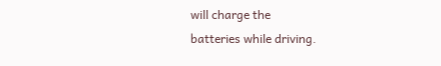will charge the
batteries while driving.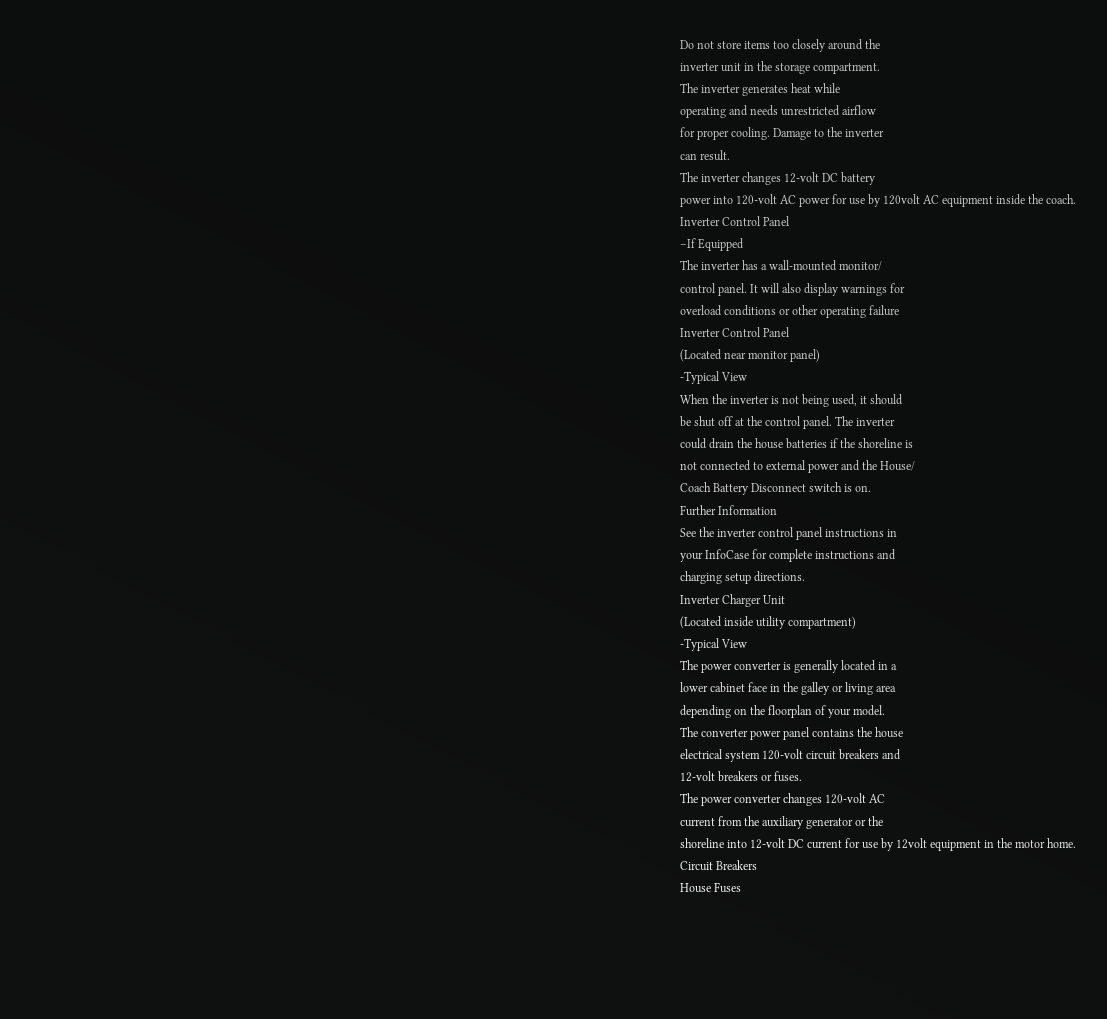Do not store items too closely around the
inverter unit in the storage compartment.
The inverter generates heat while
operating and needs unrestricted airflow
for proper cooling. Damage to the inverter
can result.
The inverter changes 12-volt DC battery
power into 120-volt AC power for use by 120volt AC equipment inside the coach.
Inverter Control Panel
–If Equipped
The inverter has a wall-mounted monitor/
control panel. It will also display warnings for
overload conditions or other operating failure
Inverter Control Panel
(Located near monitor panel)
-Typical View
When the inverter is not being used, it should
be shut off at the control panel. The inverter
could drain the house batteries if the shoreline is
not connected to external power and the House/
Coach Battery Disconnect switch is on.
Further Information
See the inverter control panel instructions in
your InfoCase for complete instructions and
charging setup directions.
Inverter Charger Unit
(Located inside utility compartment)
-Typical View
The power converter is generally located in a
lower cabinet face in the galley or living area
depending on the floorplan of your model.
The converter power panel contains the house
electrical system 120-volt circuit breakers and
12-volt breakers or fuses.
The power converter changes 120-volt AC
current from the auxiliary generator or the
shoreline into 12-volt DC current for use by 12volt equipment in the motor home.
Circuit Breakers
House Fuses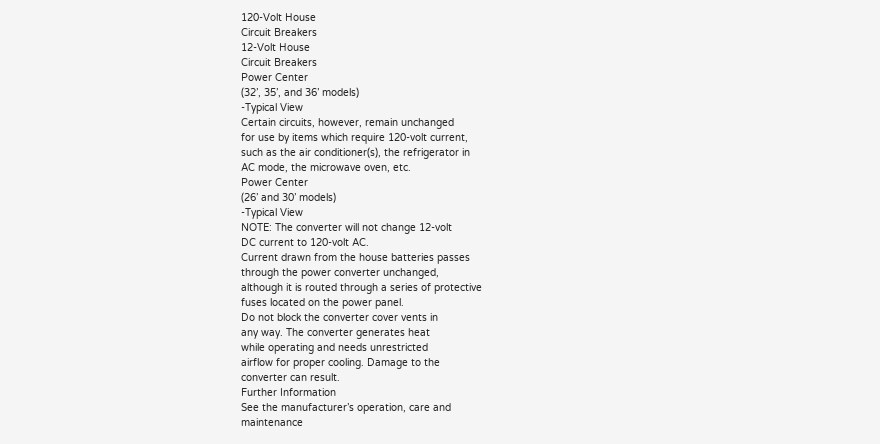120-Volt House
Circuit Breakers
12-Volt House
Circuit Breakers
Power Center
(32’, 35’, and 36’ models)
-Typical View
Certain circuits, however, remain unchanged
for use by items which require 120-volt current,
such as the air conditioner(s), the refrigerator in
AC mode, the microwave oven, etc.
Power Center
(26’ and 30’ models)
-Typical View
NOTE: The converter will not change 12-volt
DC current to 120-volt AC.
Current drawn from the house batteries passes
through the power converter unchanged,
although it is routed through a series of protective
fuses located on the power panel.
Do not block the converter cover vents in
any way. The converter generates heat
while operating and needs unrestricted
airflow for proper cooling. Damage to the
converter can result.
Further Information
See the manufacturer’s operation, care and
maintenance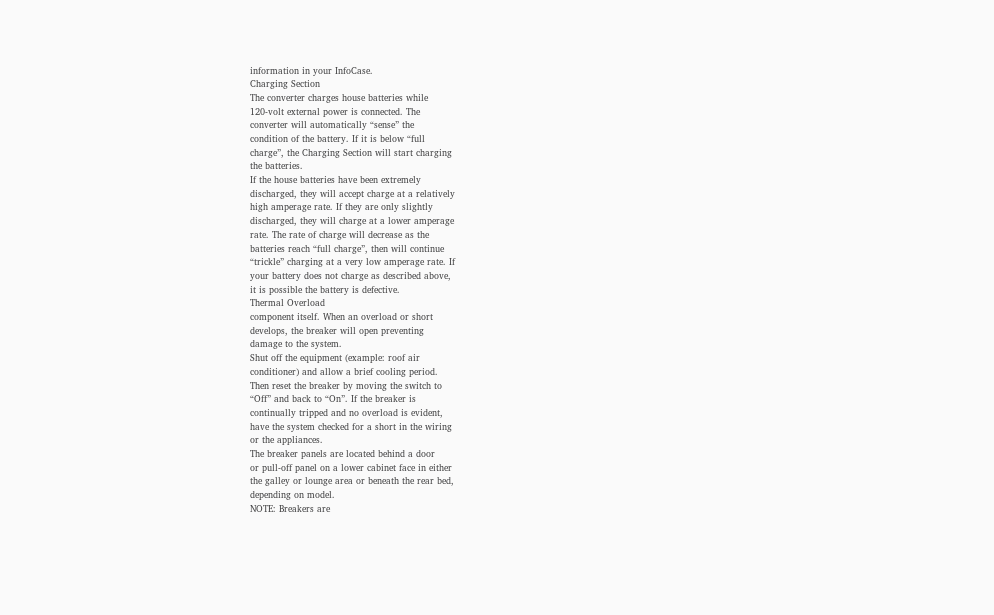information in your InfoCase.
Charging Section
The converter charges house batteries while
120-volt external power is connected. The
converter will automatically “sense” the
condition of the battery. If it is below “full
charge”, the Charging Section will start charging
the batteries.
If the house batteries have been extremely
discharged, they will accept charge at a relatively
high amperage rate. If they are only slightly
discharged, they will charge at a lower amperage
rate. The rate of charge will decrease as the
batteries reach “full charge”, then will continue
“trickle” charging at a very low amperage rate. If
your battery does not charge as described above,
it is possible the battery is defective.
Thermal Overload
component itself. When an overload or short
develops, the breaker will open preventing
damage to the system.
Shut off the equipment (example: roof air
conditioner) and allow a brief cooling period.
Then reset the breaker by moving the switch to
“Off” and back to “On”. If the breaker is
continually tripped and no overload is evident,
have the system checked for a short in the wiring
or the appliances.
The breaker panels are located behind a door
or pull-off panel on a lower cabinet face in either
the galley or lounge area or beneath the rear bed,
depending on model.
NOTE: Breakers are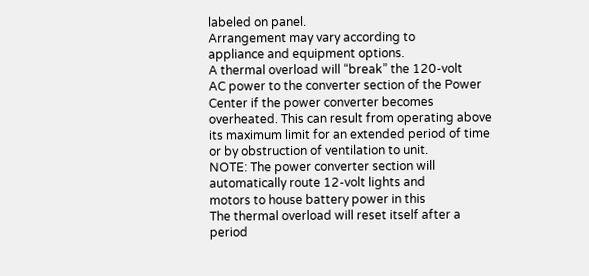labeled on panel.
Arrangement may vary according to
appliance and equipment options.
A thermal overload will “break” the 120-volt
AC power to the converter section of the Power
Center if the power converter becomes
overheated. This can result from operating above
its maximum limit for an extended period of time
or by obstruction of ventilation to unit.
NOTE: The power converter section will
automatically route 12-volt lights and
motors to house battery power in this
The thermal overload will reset itself after a
period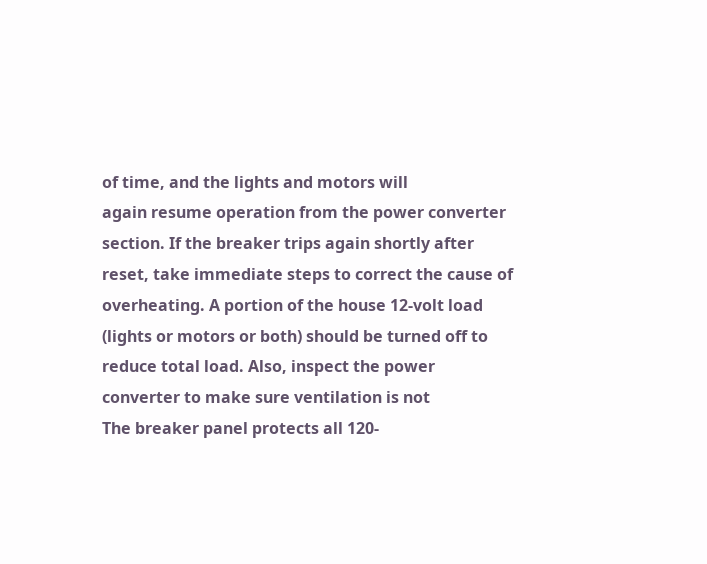of time, and the lights and motors will
again resume operation from the power converter
section. If the breaker trips again shortly after
reset, take immediate steps to correct the cause of
overheating. A portion of the house 12-volt load
(lights or motors or both) should be turned off to
reduce total load. Also, inspect the power
converter to make sure ventilation is not
The breaker panel protects all 120-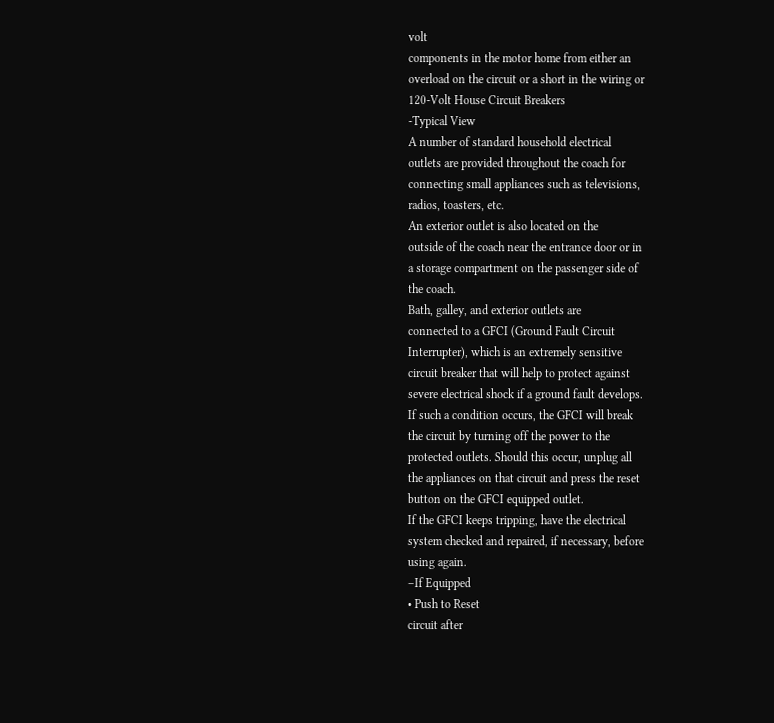volt
components in the motor home from either an
overload on the circuit or a short in the wiring or
120-Volt House Circuit Breakers
-Typical View
A number of standard household electrical
outlets are provided throughout the coach for
connecting small appliances such as televisions,
radios, toasters, etc.
An exterior outlet is also located on the
outside of the coach near the entrance door or in
a storage compartment on the passenger side of
the coach.
Bath, galley, and exterior outlets are
connected to a GFCI (Ground Fault Circuit
Interrupter), which is an extremely sensitive
circuit breaker that will help to protect against
severe electrical shock if a ground fault develops.
If such a condition occurs, the GFCI will break
the circuit by turning off the power to the
protected outlets. Should this occur, unplug all
the appliances on that circuit and press the reset
button on the GFCI equipped outlet.
If the GFCI keeps tripping, have the electrical
system checked and repaired, if necessary, before
using again.
–If Equipped
• Push to Reset
circuit after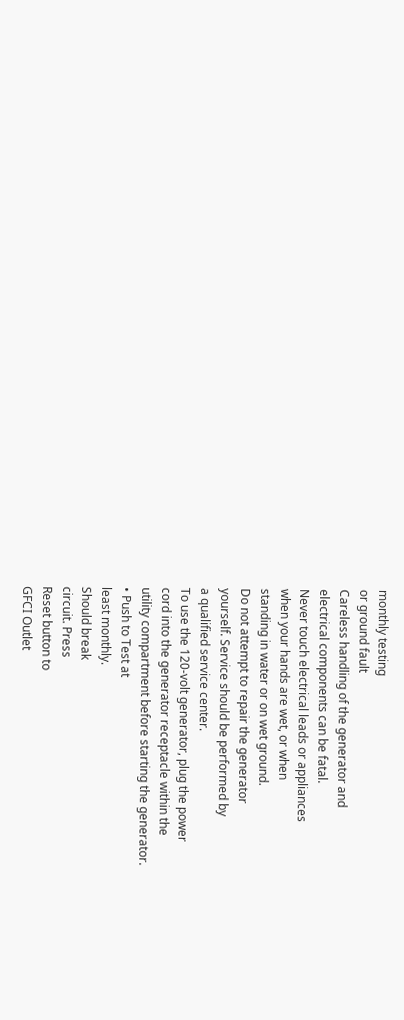monthly testing
or ground fault
Careless handling of the generator and
electrical components can be fatal.
Never touch electrical leads or appliances
when your hands are wet, or when
standing in water or on wet ground.
Do not attempt to repair the generator
yourself. Service should be performed by
a qualified service center.
To use the 120-volt generator, plug the power
cord into the generator receptacle within the
utility compartment before starting the generator.
• Push to Test at
least monthly.
Should break
circuit. Press
Reset button to
GFCI Outlet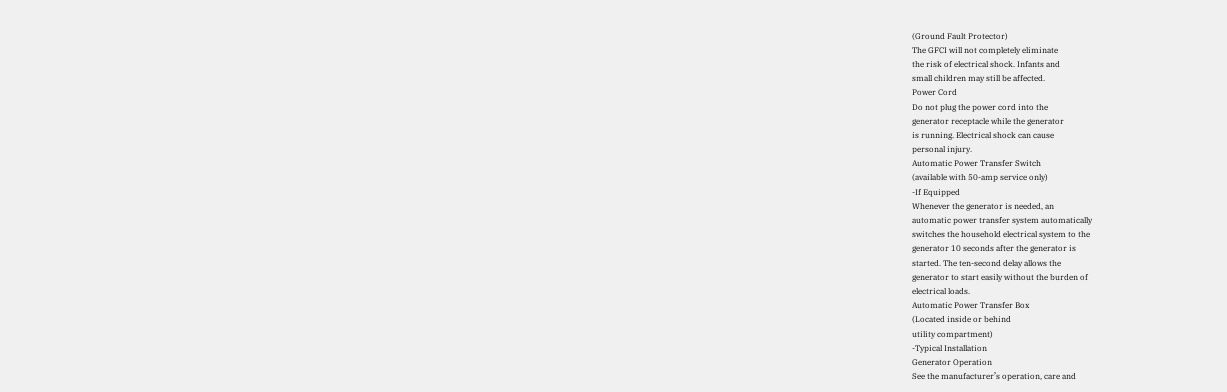(Ground Fault Protector)
The GFCI will not completely eliminate
the risk of electrical shock. Infants and
small children may still be affected.
Power Cord
Do not plug the power cord into the
generator receptacle while the generator
is running. Electrical shock can cause
personal injury.
Automatic Power Transfer Switch
(available with 50-amp service only)
-If Equipped
Whenever the generator is needed, an
automatic power transfer system automatically
switches the household electrical system to the
generator 10 seconds after the generator is
started. The ten-second delay allows the
generator to start easily without the burden of
electrical loads.
Automatic Power Transfer Box
(Located inside or behind
utility compartment)
-Typical Installation
Generator Operation
See the manufacturer’s operation, care and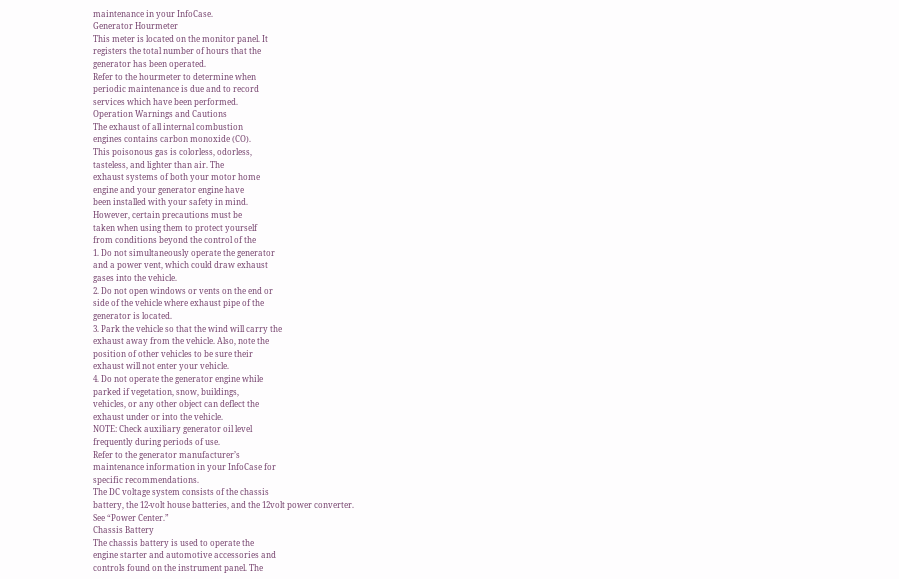maintenance in your InfoCase.
Generator Hourmeter
This meter is located on the monitor panel. It
registers the total number of hours that the
generator has been operated.
Refer to the hourmeter to determine when
periodic maintenance is due and to record
services which have been performed.
Operation Warnings and Cautions
The exhaust of all internal combustion
engines contains carbon monoxide (CO).
This poisonous gas is colorless, odorless,
tasteless, and lighter than air. The
exhaust systems of both your motor home
engine and your generator engine have
been installed with your safety in mind.
However, certain precautions must be
taken when using them to protect yourself
from conditions beyond the control of the
1. Do not simultaneously operate the generator
and a power vent, which could draw exhaust
gases into the vehicle.
2. Do not open windows or vents on the end or
side of the vehicle where exhaust pipe of the
generator is located.
3. Park the vehicle so that the wind will carry the
exhaust away from the vehicle. Also, note the
position of other vehicles to be sure their
exhaust will not enter your vehicle.
4. Do not operate the generator engine while
parked if vegetation, snow, buildings,
vehicles, or any other object can deflect the
exhaust under or into the vehicle.
NOTE: Check auxiliary generator oil level
frequently during periods of use.
Refer to the generator manufacturer’s
maintenance information in your InfoCase for
specific recommendations.
The DC voltage system consists of the chassis
battery, the 12-volt house batteries, and the 12volt power converter.
See “Power Center.”
Chassis Battery
The chassis battery is used to operate the
engine starter and automotive accessories and
controls found on the instrument panel. The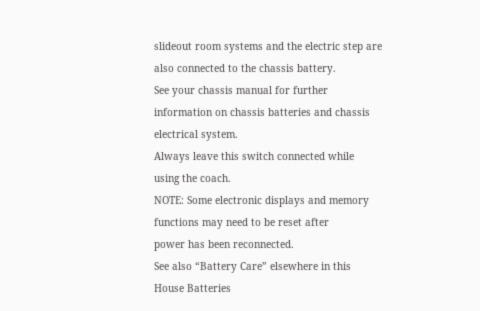slideout room systems and the electric step are
also connected to the chassis battery.
See your chassis manual for further
information on chassis batteries and chassis
electrical system.
Always leave this switch connected while
using the coach.
NOTE: Some electronic displays and memory
functions may need to be reset after
power has been reconnected.
See also “Battery Care” elsewhere in this
House Batteries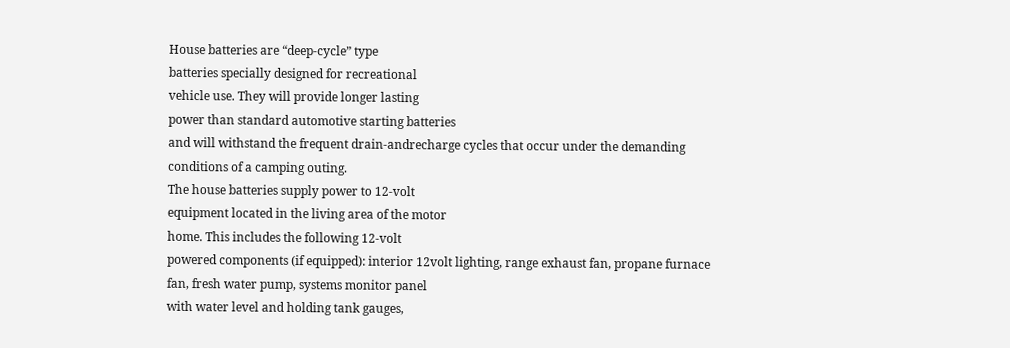House batteries are “deep-cycle” type
batteries specially designed for recreational
vehicle use. They will provide longer lasting
power than standard automotive starting batteries
and will withstand the frequent drain-andrecharge cycles that occur under the demanding
conditions of a camping outing.
The house batteries supply power to 12-volt
equipment located in the living area of the motor
home. This includes the following 12-volt
powered components (if equipped): interior 12volt lighting, range exhaust fan, propane furnace
fan, fresh water pump, systems monitor panel
with water level and holding tank gauges,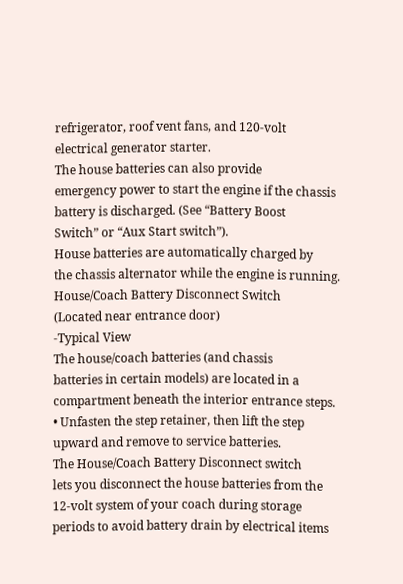refrigerator, roof vent fans, and 120-volt
electrical generator starter.
The house batteries can also provide
emergency power to start the engine if the chassis
battery is discharged. (See “Battery Boost
Switch” or “Aux Start switch”).
House batteries are automatically charged by
the chassis alternator while the engine is running.
House/Coach Battery Disconnect Switch
(Located near entrance door)
-Typical View
The house/coach batteries (and chassis
batteries in certain models) are located in a
compartment beneath the interior entrance steps.
• Unfasten the step retainer, then lift the step
upward and remove to service batteries.
The House/Coach Battery Disconnect switch
lets you disconnect the house batteries from the
12-volt system of your coach during storage
periods to avoid battery drain by electrical items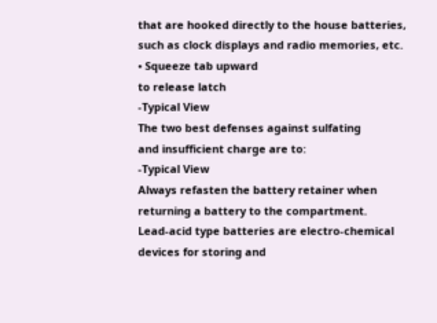that are hooked directly to the house batteries,
such as clock displays and radio memories, etc.
• Squeeze tab upward
to release latch
-Typical View
The two best defenses against sulfating
and insufficient charge are to:
-Typical View
Always refasten the battery retainer when
returning a battery to the compartment.
Lead-acid type batteries are electro-chemical
devices for storing and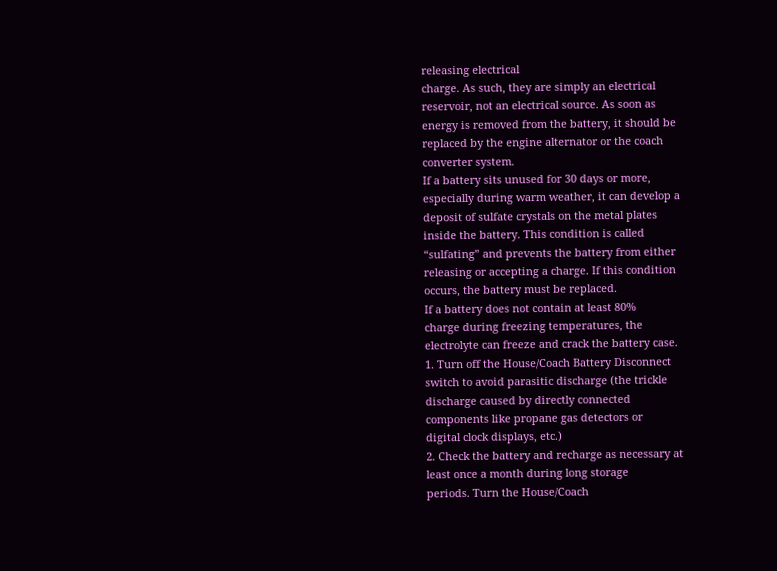releasing electrical
charge. As such, they are simply an electrical
reservoir, not an electrical source. As soon as
energy is removed from the battery, it should be
replaced by the engine alternator or the coach
converter system.
If a battery sits unused for 30 days or more,
especially during warm weather, it can develop a
deposit of sulfate crystals on the metal plates
inside the battery. This condition is called
“sulfating” and prevents the battery from either
releasing or accepting a charge. If this condition
occurs, the battery must be replaced.
If a battery does not contain at least 80%
charge during freezing temperatures, the
electrolyte can freeze and crack the battery case.
1. Turn off the House/Coach Battery Disconnect
switch to avoid parasitic discharge (the trickle
discharge caused by directly connected
components like propane gas detectors or
digital clock displays, etc.)
2. Check the battery and recharge as necessary at
least once a month during long storage
periods. Turn the House/Coach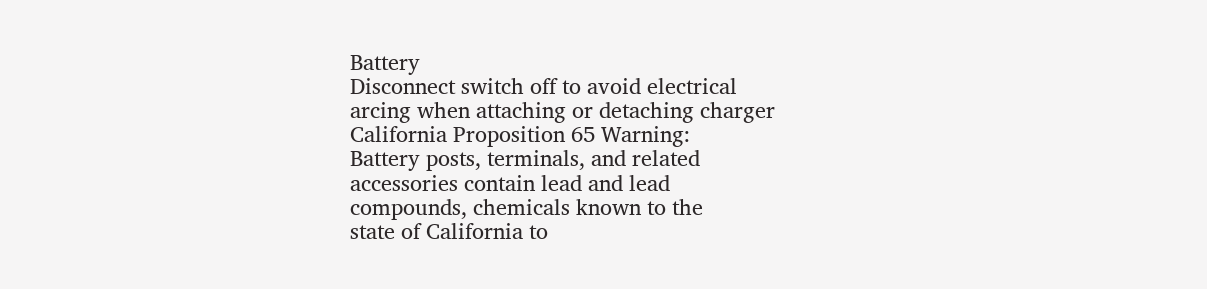Battery
Disconnect switch off to avoid electrical
arcing when attaching or detaching charger
California Proposition 65 Warning:
Battery posts, terminals, and related
accessories contain lead and lead
compounds, chemicals known to the
state of California to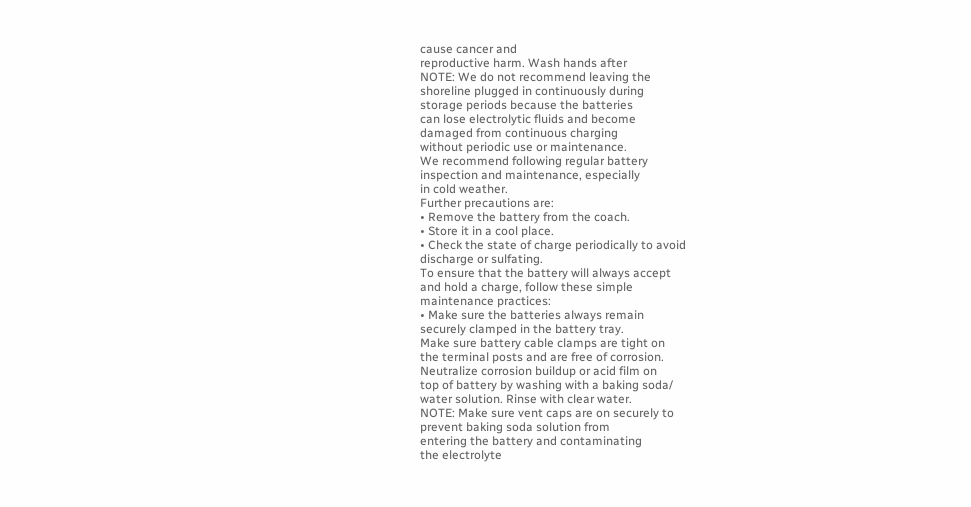cause cancer and
reproductive harm. Wash hands after
NOTE: We do not recommend leaving the
shoreline plugged in continuously during
storage periods because the batteries
can lose electrolytic fluids and become
damaged from continuous charging
without periodic use or maintenance.
We recommend following regular battery
inspection and maintenance, especially
in cold weather.
Further precautions are:
• Remove the battery from the coach.
• Store it in a cool place.
• Check the state of charge periodically to avoid
discharge or sulfating.
To ensure that the battery will always accept
and hold a charge, follow these simple
maintenance practices:
• Make sure the batteries always remain
securely clamped in the battery tray.
Make sure battery cable clamps are tight on
the terminal posts and are free of corrosion.
Neutralize corrosion buildup or acid film on
top of battery by washing with a baking soda/
water solution. Rinse with clear water.
NOTE: Make sure vent caps are on securely to
prevent baking soda solution from
entering the battery and contaminating
the electrolyte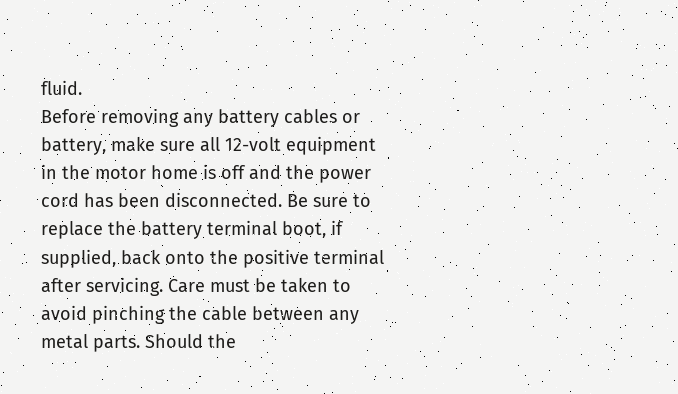fluid.
Before removing any battery cables or
battery, make sure all 12-volt equipment
in the motor home is off and the power
cord has been disconnected. Be sure to
replace the battery terminal boot, if
supplied, back onto the positive terminal
after servicing. Care must be taken to
avoid pinching the cable between any
metal parts. Should the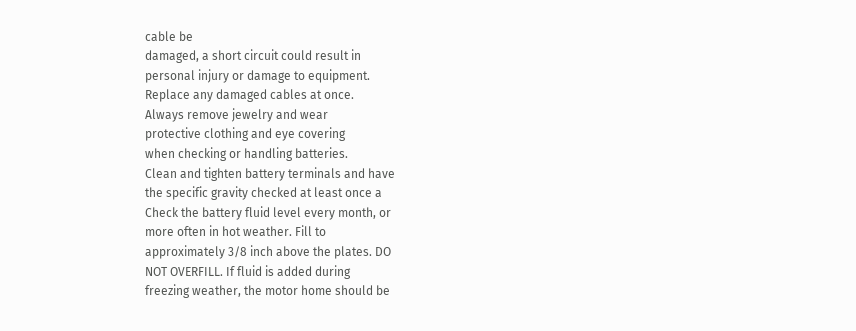cable be
damaged, a short circuit could result in
personal injury or damage to equipment.
Replace any damaged cables at once.
Always remove jewelry and wear
protective clothing and eye covering
when checking or handling batteries.
Clean and tighten battery terminals and have
the specific gravity checked at least once a
Check the battery fluid level every month, or
more often in hot weather. Fill to
approximately 3/8 inch above the plates. DO
NOT OVERFILL. If fluid is added during
freezing weather, the motor home should be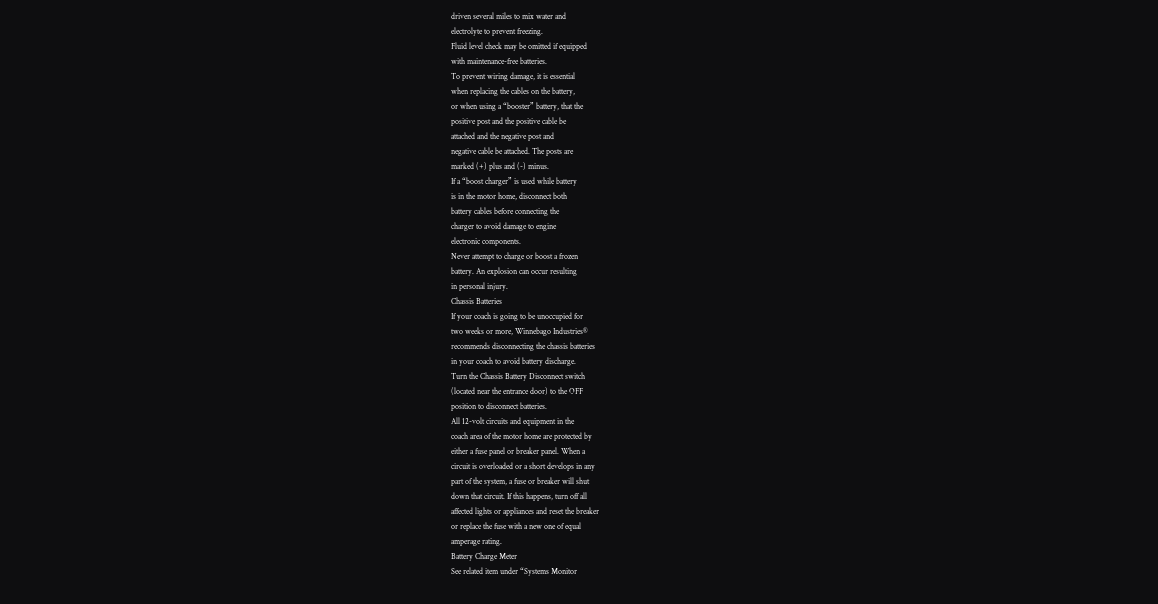driven several miles to mix water and
electrolyte to prevent freezing.
Fluid level check may be omitted if equipped
with maintenance-free batteries.
To prevent wiring damage, it is essential
when replacing the cables on the battery,
or when using a “booster” battery, that the
positive post and the positive cable be
attached and the negative post and
negative cable be attached. The posts are
marked (+) plus and (-) minus.
If a “boost charger” is used while battery
is in the motor home, disconnect both
battery cables before connecting the
charger to avoid damage to engine
electronic components.
Never attempt to charge or boost a frozen
battery. An explosion can occur resulting
in personal injury.
Chassis Batteries
If your coach is going to be unoccupied for
two weeks or more, Winnebago Industries®
recommends disconnecting the chassis batteries
in your coach to avoid battery discharge.
Turn the Chassis Battery Disconnect switch
(located near the entrance door) to the OFF
position to disconnect batteries.
All 12-volt circuits and equipment in the
coach area of the motor home are protected by
either a fuse panel or breaker panel. When a
circuit is overloaded or a short develops in any
part of the system, a fuse or breaker will shut
down that circuit. If this happens, turn off all
affected lights or appliances and reset the breaker
or replace the fuse with a new one of equal
amperage rating.
Battery Charge Meter
See related item under “Systems Monitor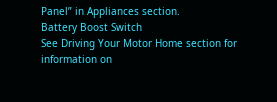Panel” in Appliances section.
Battery Boost Switch
See Driving Your Motor Home section for
information on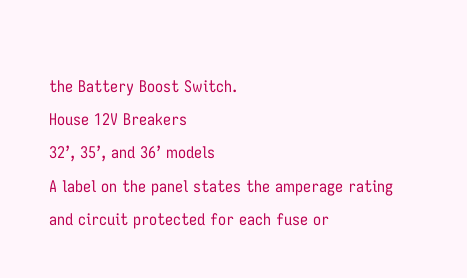the Battery Boost Switch.
House 12V Breakers
32’, 35’, and 36’ models
A label on the panel states the amperage rating
and circuit protected for each fuse or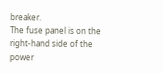breaker.
The fuse panel is on the right-hand side of the
power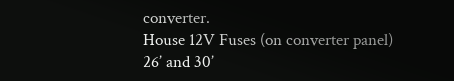converter.
House 12V Fuses (on converter panel)
26’ and 30’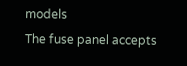models
The fuse panel accepts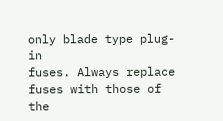only blade type plug-in
fuses. Always replace fuses with those of the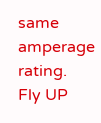same amperage rating.
Fly UP